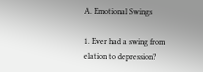A. Emotional Swings

1. Ever had a swing from elation to depression?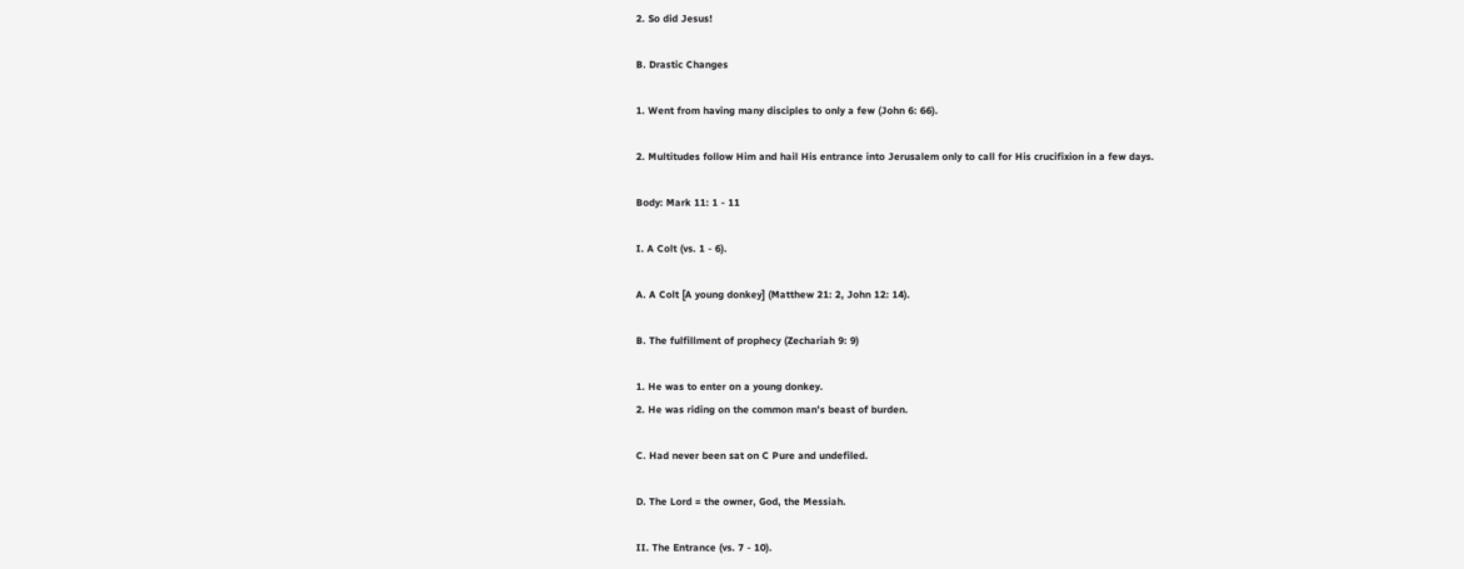2. So did Jesus!

B. Drastic Changes

1. Went from having many disciples to only a few (John 6: 66).

2. Multitudes follow Him and hail His entrance into Jerusalem only to call for His crucifixion in a few days.

Body: Mark 11: 1 - 11

I. A Colt (vs. 1 - 6).

A. A Colt [A young donkey] (Matthew 21: 2, John 12: 14).

B. The fulfillment of prophecy (Zechariah 9: 9)

1. He was to enter on a young donkey.
2. He was riding on the common man’s beast of burden.

C. Had never been sat on C Pure and undefiled.

D. The Lord = the owner, God, the Messiah.

II. The Entrance (vs. 7 - 10).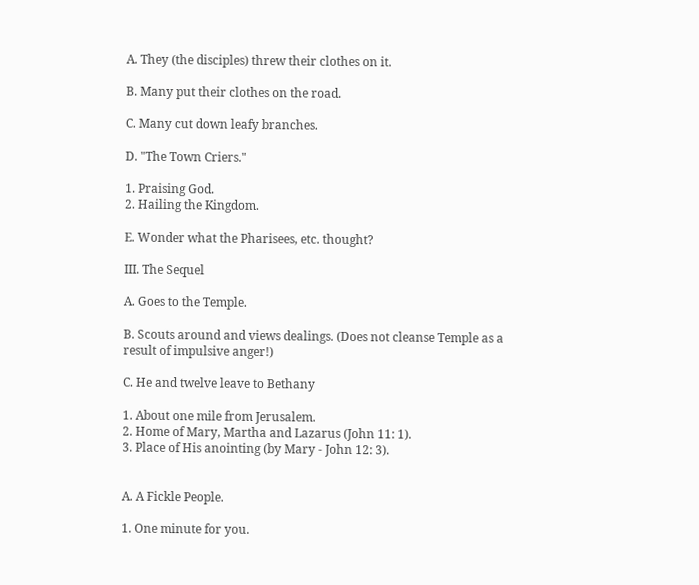A. They (the disciples) threw their clothes on it.

B. Many put their clothes on the road.

C. Many cut down leafy branches.

D. "The Town Criers."

1. Praising God.
2. Hailing the Kingdom.

E. Wonder what the Pharisees, etc. thought?

III. The Sequel

A. Goes to the Temple.

B. Scouts around and views dealings. (Does not cleanse Temple as a result of impulsive anger!)

C. He and twelve leave to Bethany

1. About one mile from Jerusalem.
2. Home of Mary, Martha and Lazarus (John 11: 1).
3. Place of His anointing (by Mary - John 12: 3).


A. A Fickle People.

1. One minute for you.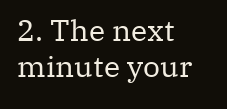2. The next minute your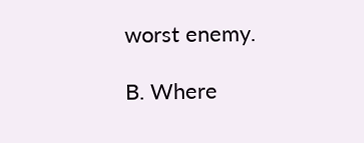worst enemy.

B. Where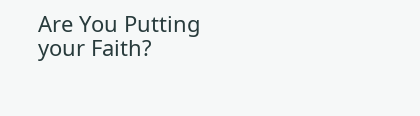Are You Putting your Faith?